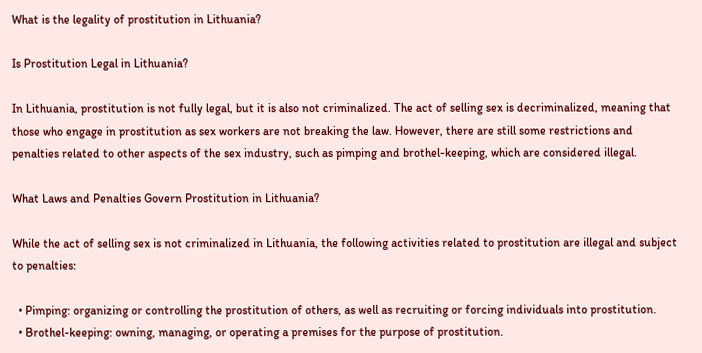What is the legality of prostitution in Lithuania?

Is Prostitution Legal in Lithuania?

In Lithuania, prostitution is not fully legal, but it is also not criminalized. The act of selling sex is decriminalized, meaning that those who engage in prostitution as sex workers are not breaking the law. However, there are still some restrictions and penalties related to other aspects of the sex industry, such as pimping and brothel-keeping, which are considered illegal.

What Laws and Penalties Govern Prostitution in Lithuania?

While the act of selling sex is not criminalized in Lithuania, the following activities related to prostitution are illegal and subject to penalties:

  • Pimping: organizing or controlling the prostitution of others, as well as recruiting or forcing individuals into prostitution.
  • Brothel-keeping: owning, managing, or operating a premises for the purpose of prostitution.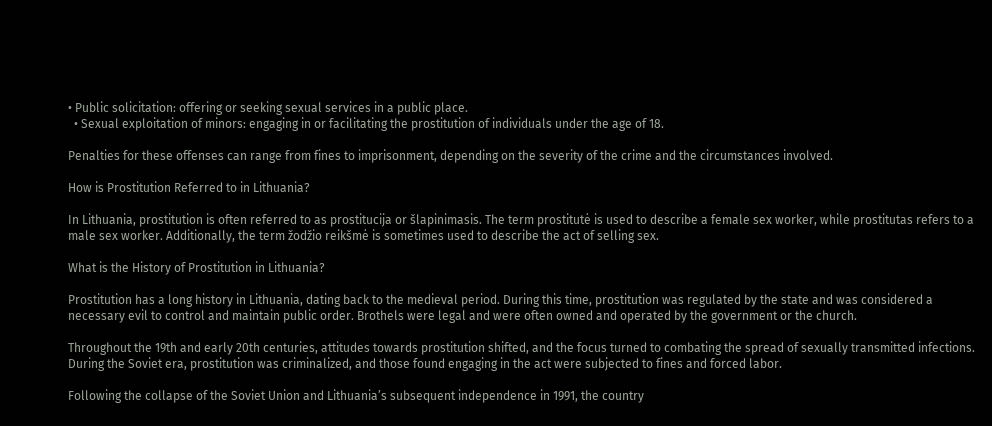• Public solicitation: offering or seeking sexual services in a public place.
  • Sexual exploitation of minors: engaging in or facilitating the prostitution of individuals under the age of 18.

Penalties for these offenses can range from fines to imprisonment, depending on the severity of the crime and the circumstances involved.

How is Prostitution Referred to in Lithuania?

In Lithuania, prostitution is often referred to as prostitucija or šlapinimasis. The term prostitutė is used to describe a female sex worker, while prostitutas refers to a male sex worker. Additionally, the term žodžio reikšmė is sometimes used to describe the act of selling sex.

What is the History of Prostitution in Lithuania?

Prostitution has a long history in Lithuania, dating back to the medieval period. During this time, prostitution was regulated by the state and was considered a necessary evil to control and maintain public order. Brothels were legal and were often owned and operated by the government or the church.

Throughout the 19th and early 20th centuries, attitudes towards prostitution shifted, and the focus turned to combating the spread of sexually transmitted infections. During the Soviet era, prostitution was criminalized, and those found engaging in the act were subjected to fines and forced labor.

Following the collapse of the Soviet Union and Lithuania’s subsequent independence in 1991, the country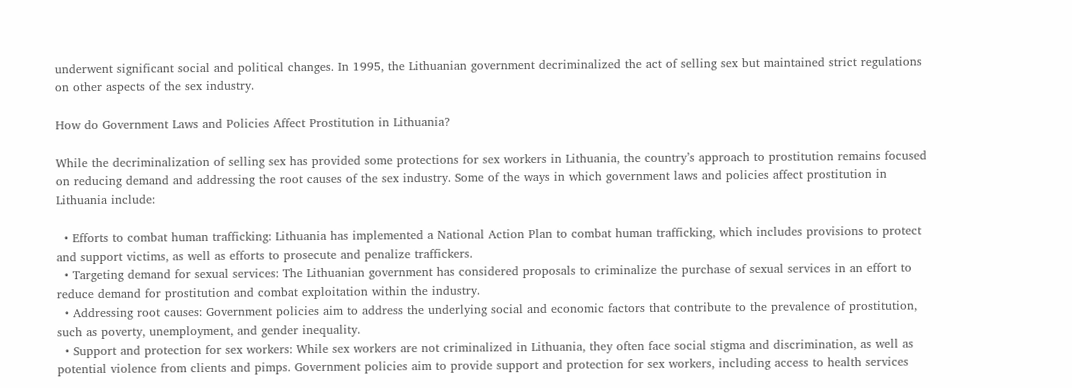underwent significant social and political changes. In 1995, the Lithuanian government decriminalized the act of selling sex but maintained strict regulations on other aspects of the sex industry.

How do Government Laws and Policies Affect Prostitution in Lithuania?

While the decriminalization of selling sex has provided some protections for sex workers in Lithuania, the country’s approach to prostitution remains focused on reducing demand and addressing the root causes of the sex industry. Some of the ways in which government laws and policies affect prostitution in Lithuania include:

  • Efforts to combat human trafficking: Lithuania has implemented a National Action Plan to combat human trafficking, which includes provisions to protect and support victims, as well as efforts to prosecute and penalize traffickers.
  • Targeting demand for sexual services: The Lithuanian government has considered proposals to criminalize the purchase of sexual services in an effort to reduce demand for prostitution and combat exploitation within the industry.
  • Addressing root causes: Government policies aim to address the underlying social and economic factors that contribute to the prevalence of prostitution, such as poverty, unemployment, and gender inequality.
  • Support and protection for sex workers: While sex workers are not criminalized in Lithuania, they often face social stigma and discrimination, as well as potential violence from clients and pimps. Government policies aim to provide support and protection for sex workers, including access to health services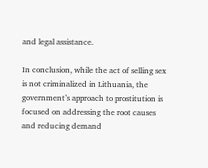and legal assistance.

In conclusion, while the act of selling sex is not criminalized in Lithuania, the government’s approach to prostitution is focused on addressing the root causes and reducing demand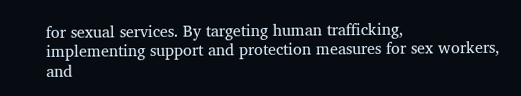for sexual services. By targeting human trafficking, implementing support and protection measures for sex workers, and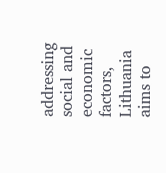addressing social and economic factors, Lithuania aims to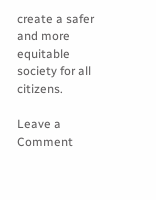create a safer and more equitable society for all citizens.

Leave a Comment